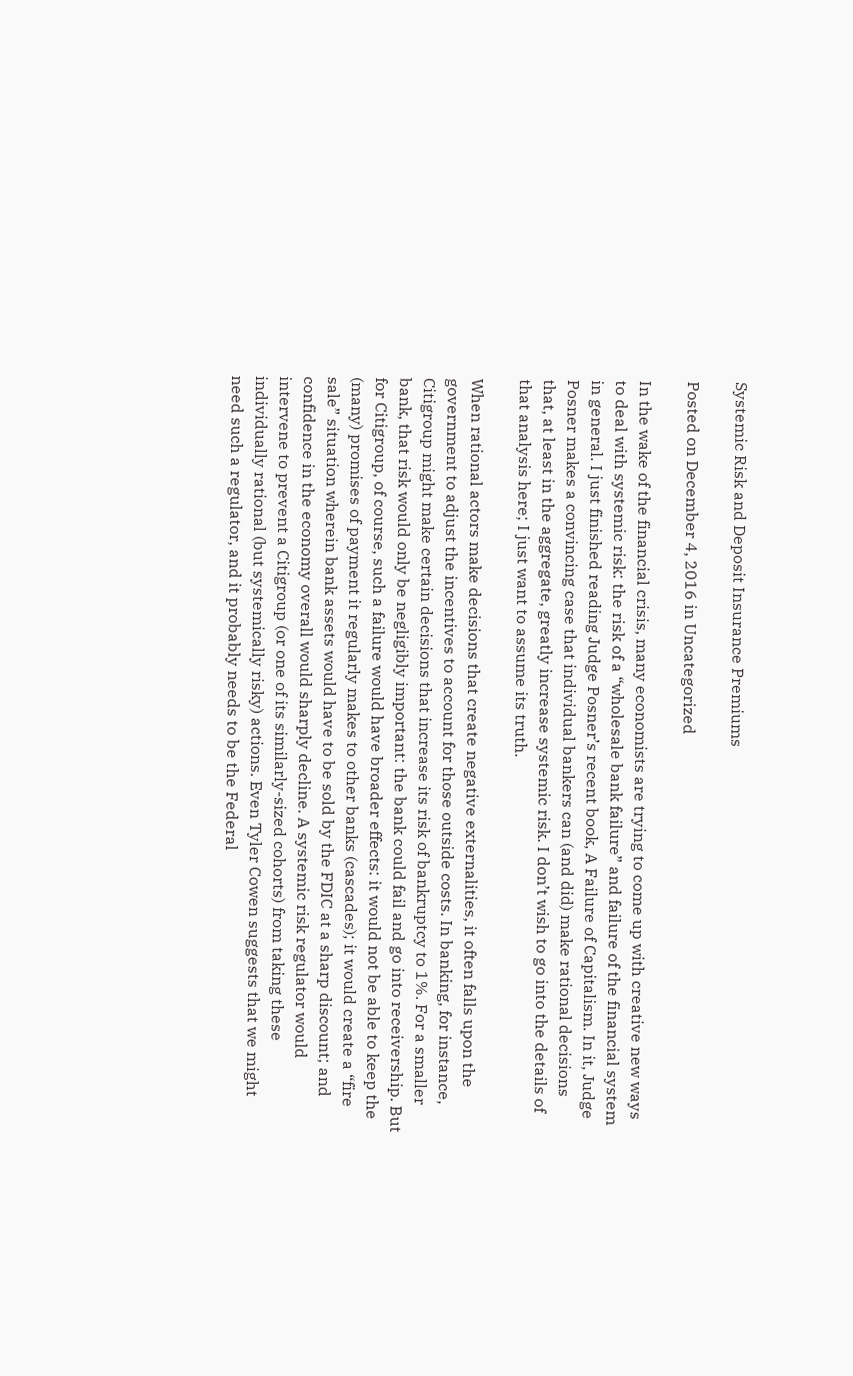Systemic Risk and Deposit Insurance Premiums

Posted on December 4, 2016 in Uncategorized

In the wake of the financial crisis, many economists are trying to come up with creative new ways to deal with systemic risk: the risk of a “wholesale bank failure” and failure of the financial system in general. I just finished reading Judge Posner’s recent book, A Failure of Capitalism. In it, Judge Posner makes a convincing case that individual bankers can (and did) make rational decisions that, at least in the aggregate, greatly increase systemic risk. I don’t wish to go into the details of that analysis here; I just want to assume its truth.

When rational actors make decisions that create negative externalities, it often falls upon the government to adjust the incentives to account for those outside costs. In banking, for instance, Citigroup might make certain decisions that increase its risk of bankruptcy to 1%. For a smaller bank, that risk would only be negligibly important: the bank could fail and go into receivership. But for Citigroup, of course, such a failure would have broader effects: it would not be able to keep the (many) promises of payment it regularly makes to other banks (cascades); it would create a “fire sale” situation wherein bank assets would have to be sold by the FDIC at a sharp discount; and confidence in the economy overall would sharply decline. A systemic risk regulator would intervene to prevent a Citigroup (or one of its similarly-sized cohorts) from taking these individually rational (but systemically risky) actions. Even Tyler Cowen suggests that we might need such a regulator, and it probably needs to be the Federal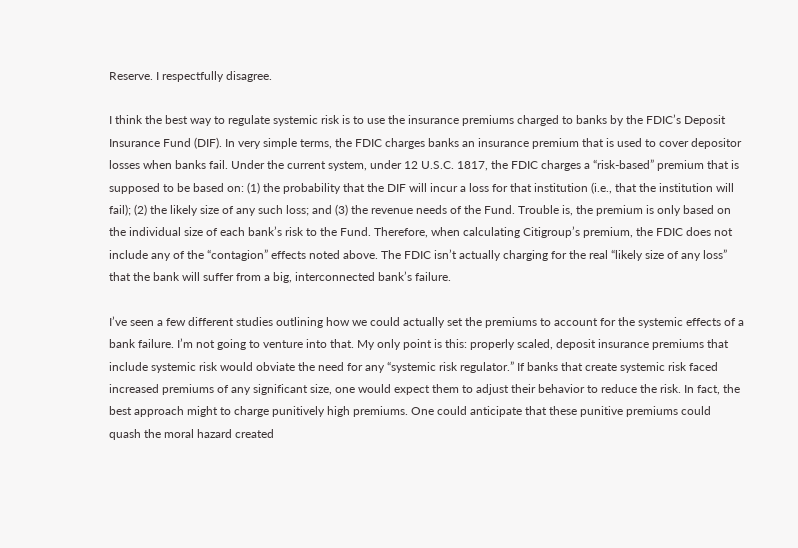Reserve. I respectfully disagree.

I think the best way to regulate systemic risk is to use the insurance premiums charged to banks by the FDIC’s Deposit Insurance Fund (DIF). In very simple terms, the FDIC charges banks an insurance premium that is used to cover depositor losses when banks fail. Under the current system, under 12 U.S.C. 1817, the FDIC charges a “risk-based” premium that is supposed to be based on: (1) the probability that the DIF will incur a loss for that institution (i.e., that the institution will fail); (2) the likely size of any such loss; and (3) the revenue needs of the Fund. Trouble is, the premium is only based on the individual size of each bank’s risk to the Fund. Therefore, when calculating Citigroup’s premium, the FDIC does not include any of the “contagion” effects noted above. The FDIC isn’t actually charging for the real “likely size of any loss” that the bank will suffer from a big, interconnected bank’s failure.

I’ve seen a few different studies outlining how we could actually set the premiums to account for the systemic effects of a bank failure. I’m not going to venture into that. My only point is this: properly scaled, deposit insurance premiums that include systemic risk would obviate the need for any “systemic risk regulator.” If banks that create systemic risk faced increased premiums of any significant size, one would expect them to adjust their behavior to reduce the risk. In fact, the best approach might to charge punitively high premiums. One could anticipate that these punitive premiums could quash the moral hazard created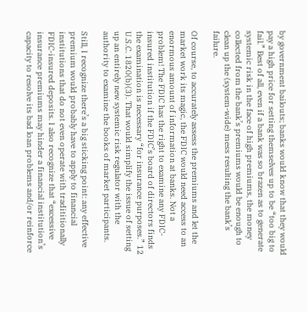by government bailouts; banks would know that they would pay a high price for setting themselves up to be “too big to fail.” Best of all, even if a bank was so brazen as to generate systemic risk in the face of high premiums, the money collected from the bank’s premiums would be enough to clean up the (system-wide) mess resulting the bank’s failure.

Of course, to accurately assess the premiums and let the market work its magic, the FDIC would need access to an enormous amount of information at banks. Not a problem! The FDIC has the right to examine any FDIC-insured institution if the FDIC’s board of directors finds the examination is necessary “for insurance purposes.” 12 U.S.C. 1820(b)(3). That would simplify the issue of setting up an entirely new systemic risk regulator with the authority to examine the books of market participants.

Still, I recognize there’s a big sticking point: any effective premium would probably have to apply to financial institutions that do not even operate with tradititionally FDIC-insured deposits. I also recognize that “excessive insurance premiums may hinder a financial institution’s capacity to resolve its bad loan problems and/or reinforce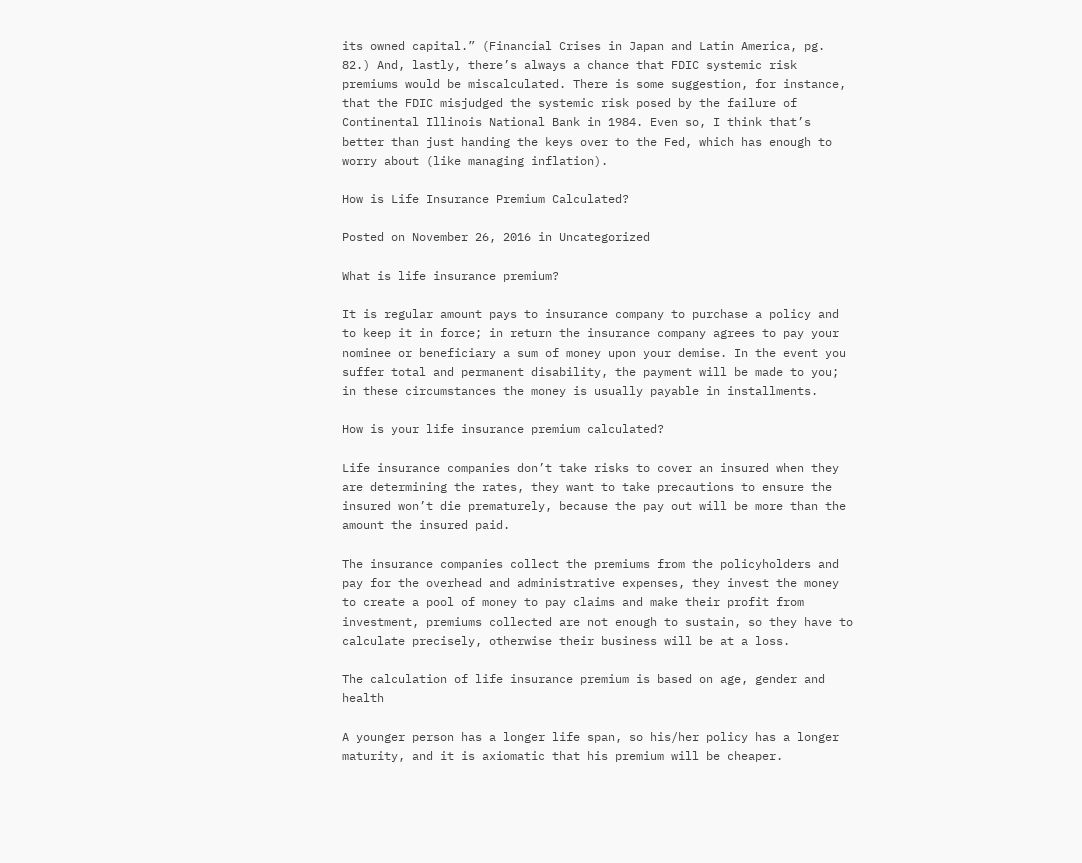its owned capital.” (Financial Crises in Japan and Latin America, pg. 82.) And, lastly, there’s always a chance that FDIC systemic risk premiums would be miscalculated. There is some suggestion, for instance, that the FDIC misjudged the systemic risk posed by the failure of Continental Illinois National Bank in 1984. Even so, I think that’s better than just handing the keys over to the Fed, which has enough to worry about (like managing inflation).

How is Life Insurance Premium Calculated?

Posted on November 26, 2016 in Uncategorized

What is life insurance premium?

It is regular amount pays to insurance company to purchase a policy and to keep it in force; in return the insurance company agrees to pay your nominee or beneficiary a sum of money upon your demise. In the event you suffer total and permanent disability, the payment will be made to you; in these circumstances the money is usually payable in installments.

How is your life insurance premium calculated?

Life insurance companies don’t take risks to cover an insured when they are determining the rates, they want to take precautions to ensure the insured won’t die prematurely, because the pay out will be more than the amount the insured paid.

The insurance companies collect the premiums from the policyholders and pay for the overhead and administrative expenses, they invest the money to create a pool of money to pay claims and make their profit from investment, premiums collected are not enough to sustain, so they have to calculate precisely, otherwise their business will be at a loss.

The calculation of life insurance premium is based on age, gender and health

A younger person has a longer life span, so his/her policy has a longer maturity, and it is axiomatic that his premium will be cheaper.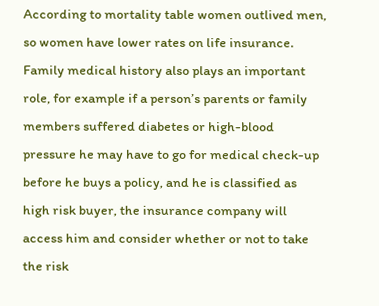According to mortality table women outlived men, so women have lower rates on life insurance. Family medical history also plays an important role, for example if a person’s parents or family members suffered diabetes or high-blood pressure he may have to go for medical check-up before he buys a policy, and he is classified as high risk buyer, the insurance company will access him and consider whether or not to take the risk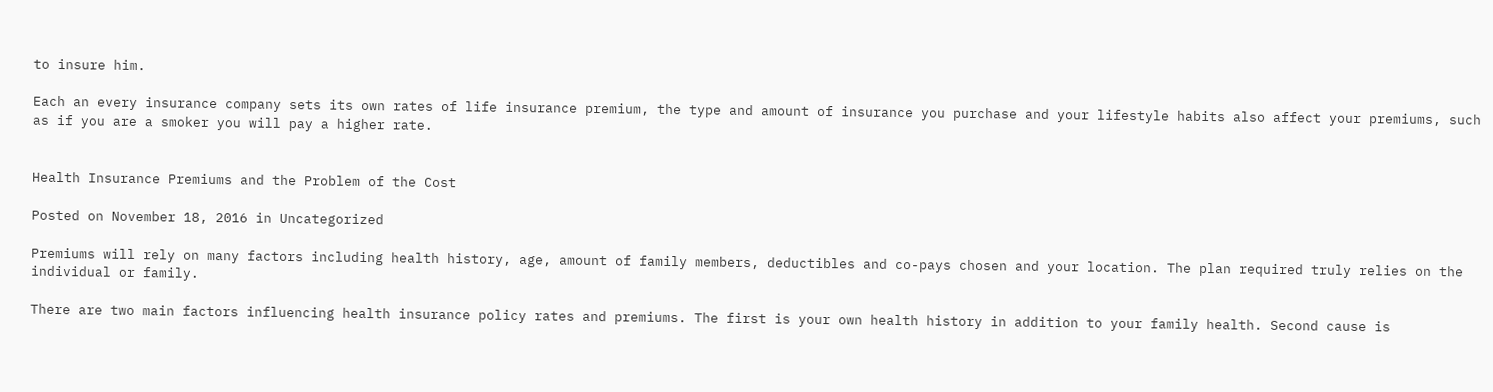to insure him.

Each an every insurance company sets its own rates of life insurance premium, the type and amount of insurance you purchase and your lifestyle habits also affect your premiums, such as if you are a smoker you will pay a higher rate.


Health Insurance Premiums and the Problem of the Cost

Posted on November 18, 2016 in Uncategorized

Premiums will rely on many factors including health history, age, amount of family members, deductibles and co-pays chosen and your location. The plan required truly relies on the individual or family.

There are two main factors influencing health insurance policy rates and premiums. The first is your own health history in addition to your family health. Second cause is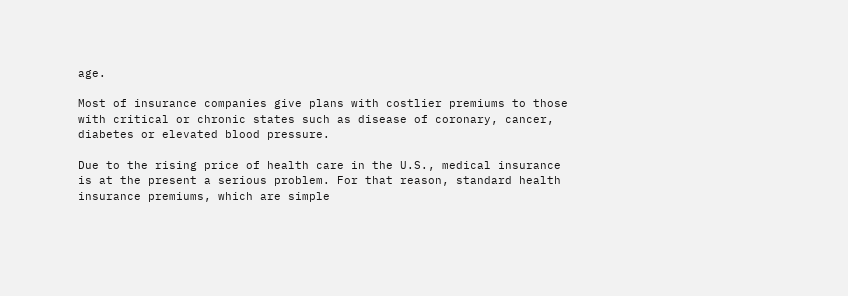age.

Most of insurance companies give plans with costlier premiums to those with critical or chronic states such as disease of coronary, cancer, diabetes or elevated blood pressure.

Due to the rising price of health care in the U.S., medical insurance is at the present a serious problem. For that reason, standard health insurance premiums, which are simple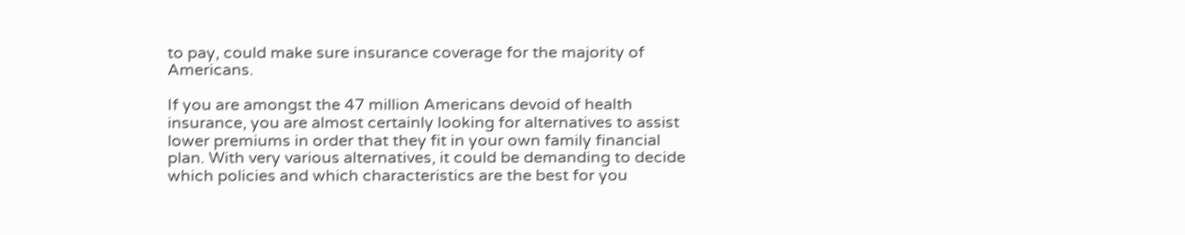to pay, could make sure insurance coverage for the majority of Americans.

If you are amongst the 47 million Americans devoid of health insurance, you are almost certainly looking for alternatives to assist lower premiums in order that they fit in your own family financial plan. With very various alternatives, it could be demanding to decide which policies and which characteristics are the best for you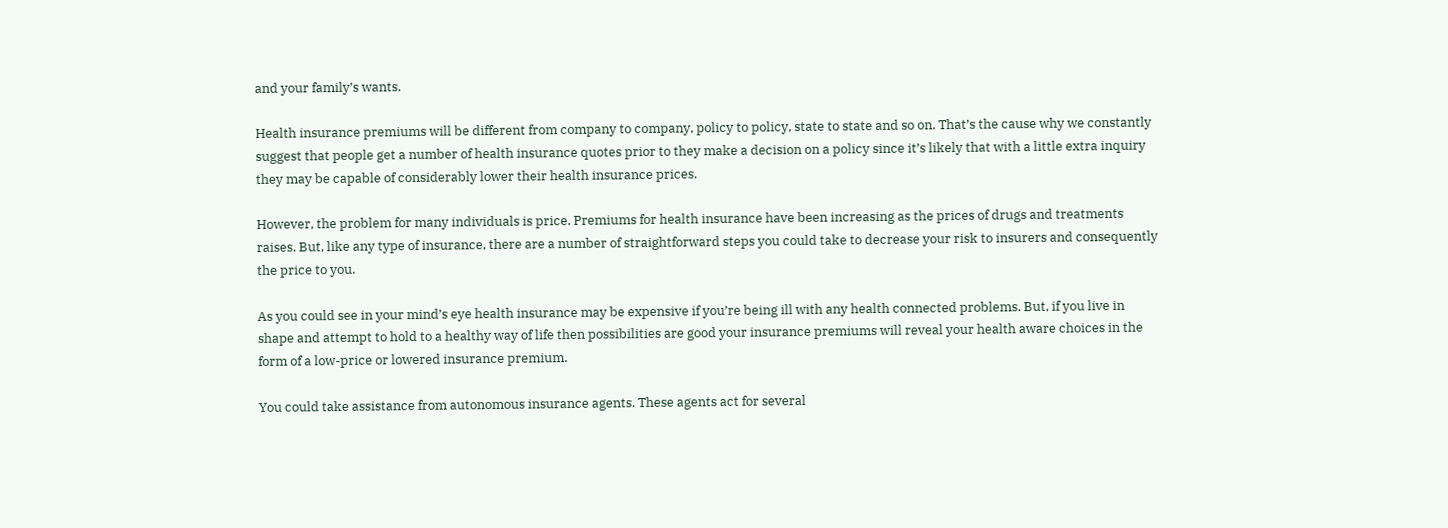and your family’s wants.

Health insurance premiums will be different from company to company, policy to policy, state to state and so on. That’s the cause why we constantly suggest that people get a number of health insurance quotes prior to they make a decision on a policy since it’s likely that with a little extra inquiry they may be capable of considerably lower their health insurance prices.

However, the problem for many individuals is price. Premiums for health insurance have been increasing as the prices of drugs and treatments raises. But, like any type of insurance, there are a number of straightforward steps you could take to decrease your risk to insurers and consequently the price to you.

As you could see in your mind’s eye health insurance may be expensive if you’re being ill with any health connected problems. But, if you live in shape and attempt to hold to a healthy way of life then possibilities are good your insurance premiums will reveal your health aware choices in the form of a low-price or lowered insurance premium.

You could take assistance from autonomous insurance agents. These agents act for several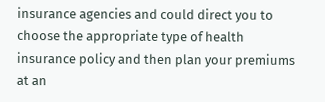insurance agencies and could direct you to choose the appropriate type of health insurance policy and then plan your premiums at an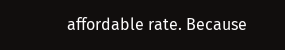affordable rate. Because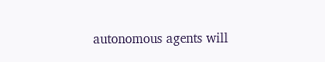autonomous agents will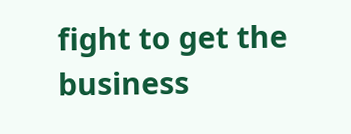fight to get the business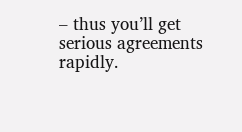– thus you’ll get serious agreements rapidly.